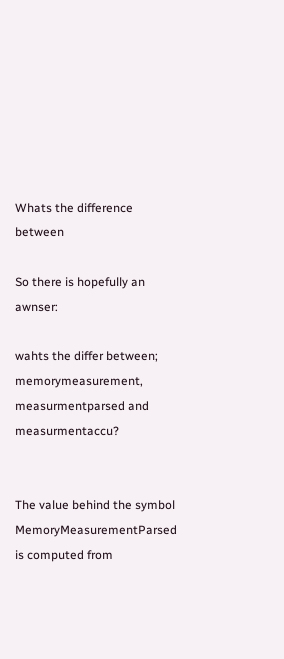Whats the difference between

So there is hopefully an awnser:

wahts the differ between; memorymeasurement, measurmentparsed and measurmentaccu?


The value behind the symbol MemoryMeasurementParsed is computed from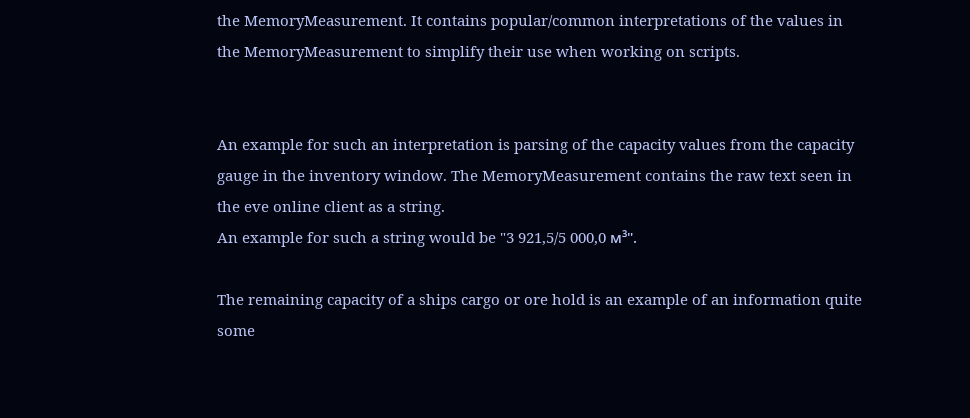the MemoryMeasurement. It contains popular/common interpretations of the values in the MemoryMeasurement to simplify their use when working on scripts.


An example for such an interpretation is parsing of the capacity values from the capacity gauge in the inventory window. The MemoryMeasurement contains the raw text seen in the eve online client as a string.
An example for such a string would be "3 921,5/5 000,0 м³".

The remaining capacity of a ships cargo or ore hold is an example of an information quite some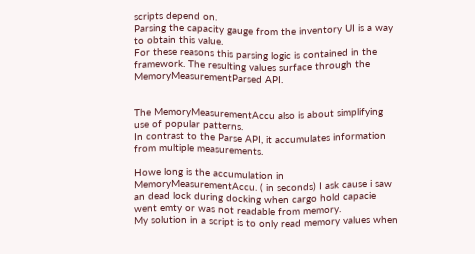scripts depend on.
Parsing the capacity gauge from the inventory UI is a way to obtain this value.
For these reasons this parsing logic is contained in the framework. The resulting values surface through the MemoryMeasurementParsed API.


The MemoryMeasurementAccu also is about simplifying use of popular patterns.
In contrast to the Parse API, it accumulates information from multiple measurements.

Howe long is the accumulation in MemoryMeasurementAccu. ( in seconds) I ask cause i saw an dead lock during docking when cargo hold capacie went emty or was not readable from memory.
My solution in a script is to only read memory values when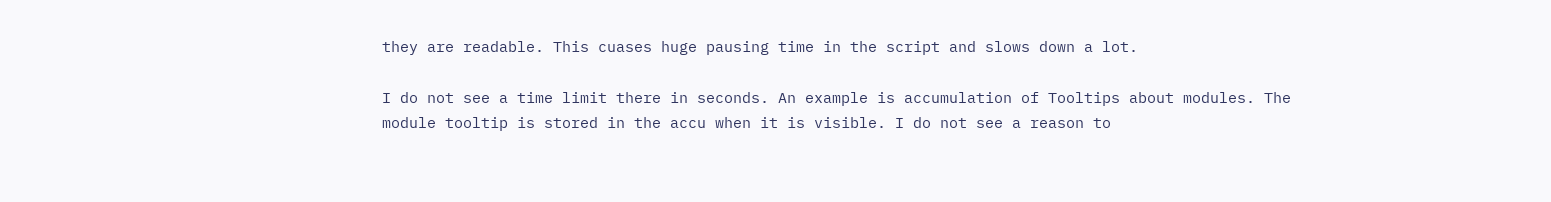they are readable. This cuases huge pausing time in the script and slows down a lot.

I do not see a time limit there in seconds. An example is accumulation of Tooltips about modules. The module tooltip is stored in the accu when it is visible. I do not see a reason to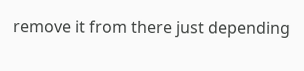remove it from there just depending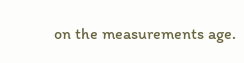on the measurements age.